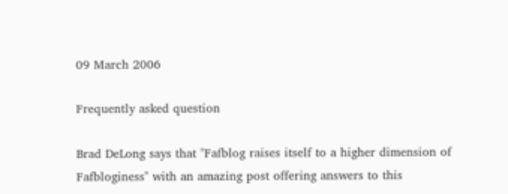09 March 2006

Frequently asked question

Brad DeLong says that "Fafblog raises itself to a higher dimension of Fafbloginess" with an amazing post offering answers to this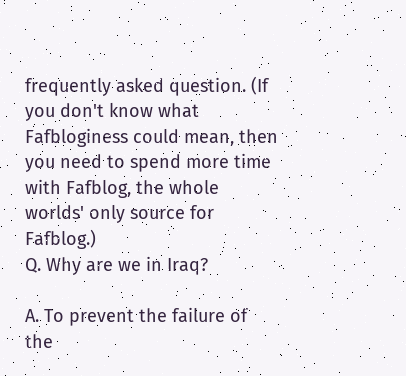frequently asked question. (If you don't know what Fafbloginess could mean, then you need to spend more time with Fafblog, the whole worlds' only source for Fafblog.)
Q. Why are we in Iraq?

A. To prevent the failure of the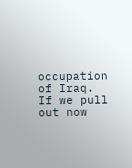occupation of Iraq. If we pull out now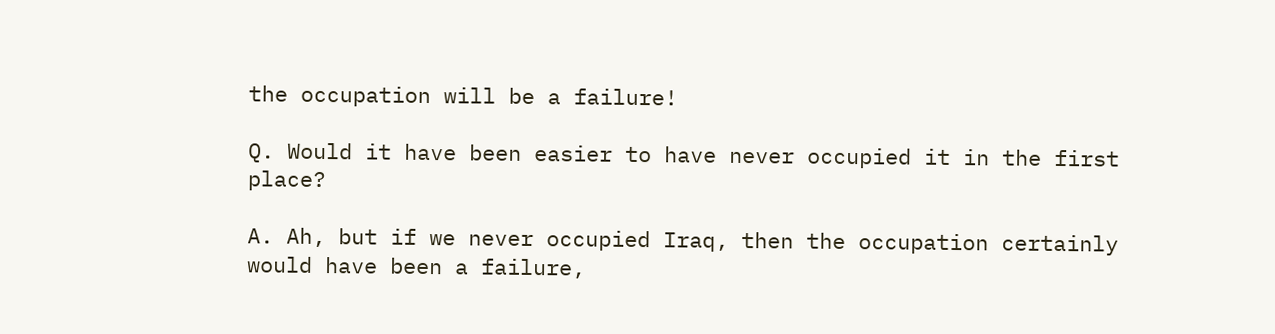the occupation will be a failure!

Q. Would it have been easier to have never occupied it in the first place?

A. Ah, but if we never occupied Iraq, then the occupation certainly would have been a failure,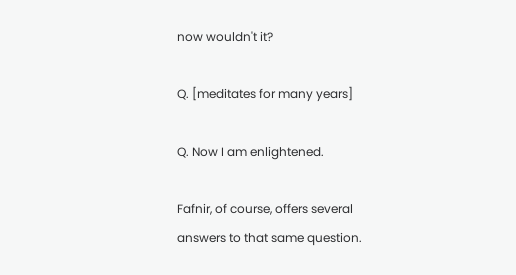now wouldn't it?

Q. [meditates for many years]

Q. Now I am enlightened.

Fafnir, of course, offers several answers to that same question.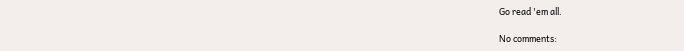Go read 'em all.

No comments: